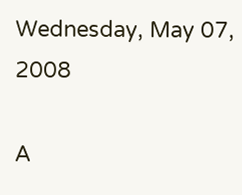Wednesday, May 07, 2008

A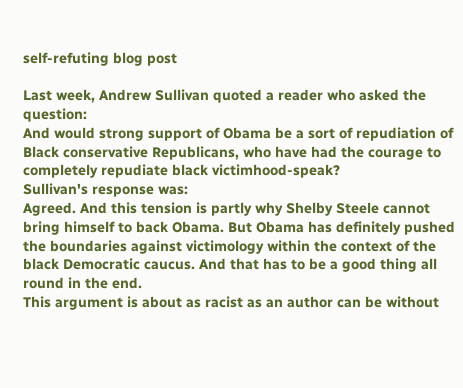self-refuting blog post

Last week, Andrew Sullivan quoted a reader who asked the question:
And would strong support of Obama be a sort of repudiation of Black conservative Republicans, who have had the courage to completely repudiate black victimhood-speak?
Sullivan's response was:
Agreed. And this tension is partly why Shelby Steele cannot bring himself to back Obama. But Obama has definitely pushed the boundaries against victimology within the context of the black Democratic caucus. And that has to be a good thing all round in the end.
This argument is about as racist as an author can be without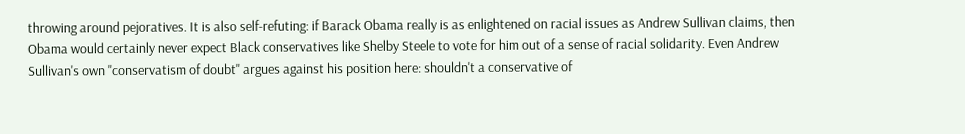throwing around pejoratives. It is also self-refuting: if Barack Obama really is as enlightened on racial issues as Andrew Sullivan claims, then Obama would certainly never expect Black conservatives like Shelby Steele to vote for him out of a sense of racial solidarity. Even Andrew Sullivan's own "conservatism of doubt" argues against his position here: shouldn't a conservative of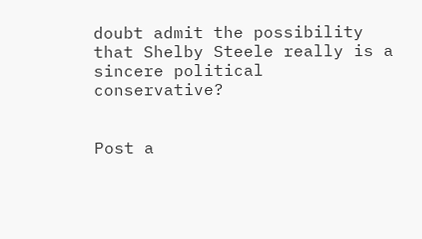doubt admit the possibility that Shelby Steele really is a sincere political conservative?


Post a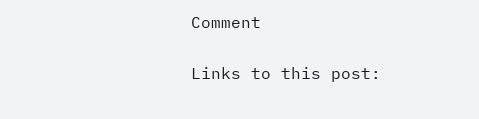Comment

Links to this post: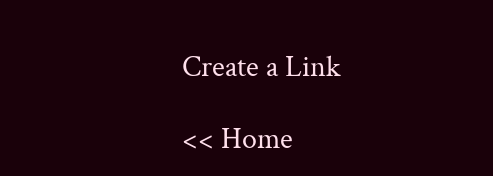Create a Link

<< Home